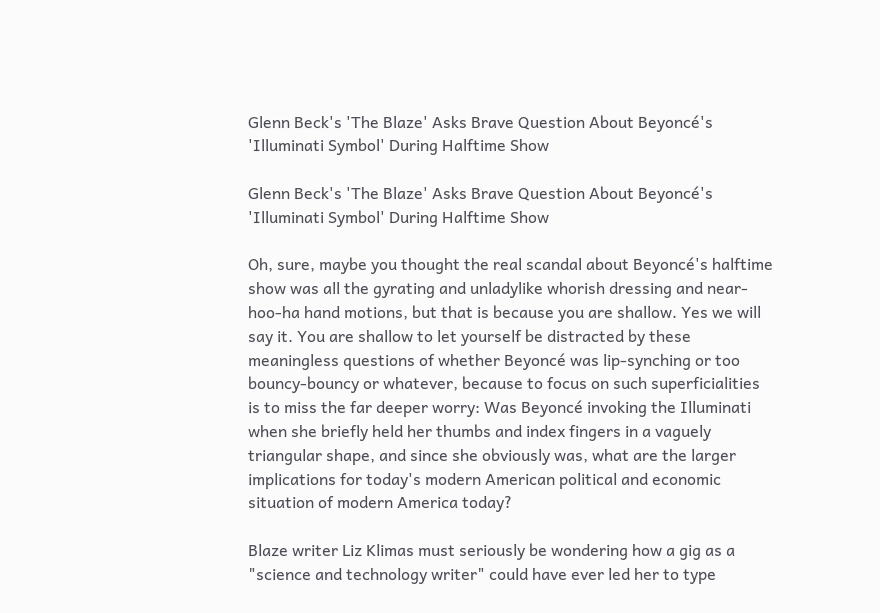Glenn Beck's 'The Blaze' Asks Brave Question About Beyoncé's 'Illuminati Symbol' During Halftime Show

Glenn Beck's 'The Blaze' Asks Brave Question About Beyoncé's 'Illuminati Symbol' During Halftime Show

Oh, sure, maybe you thought the real scandal about Beyoncé's halftime show was all the gyrating and unladylike whorish dressing and near-hoo-ha hand motions, but that is because you are shallow. Yes we will say it. You are shallow to let yourself be distracted by these meaningless questions of whether Beyoncé was lip-synching or too bouncy-bouncy or whatever, because to focus on such superficialities is to miss the far deeper worry: Was Beyoncé invoking the Illuminati when she briefly held her thumbs and index fingers in a vaguely triangular shape, and since she obviously was, what are the larger implications for today's modern American political and economic situation of modern America today?

Blaze writer Liz Klimas must seriously be wondering how a gig as a "science and technology writer" could have ever led her to type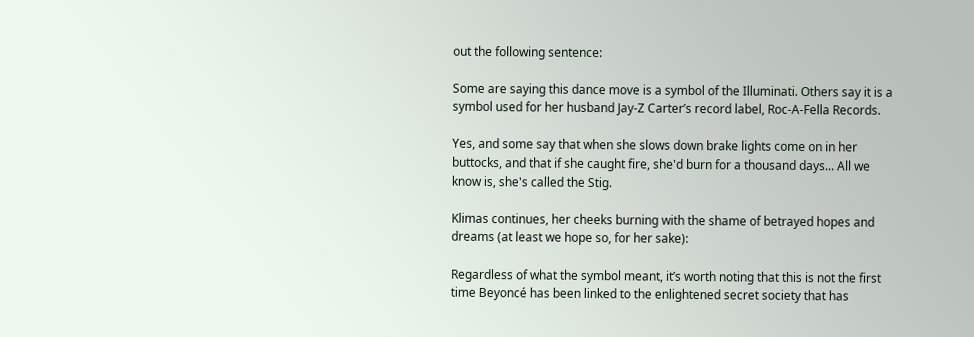out the following sentence:

Some are saying this dance move is a symbol of the Illuminati. Others say it is a symbol used for her husband Jay-Z Carter’s record label, Roc-A-Fella Records.

Yes, and some say that when she slows down brake lights come on in her buttocks, and that if she caught fire, she'd burn for a thousand days... All we know is, she's called the Stig.

Klimas continues, her cheeks burning with the shame of betrayed hopes and dreams (at least we hope so, for her sake):

Regardless of what the symbol meant, it’s worth noting that this is not the first time Beyoncé has been linked to the enlightened secret society that has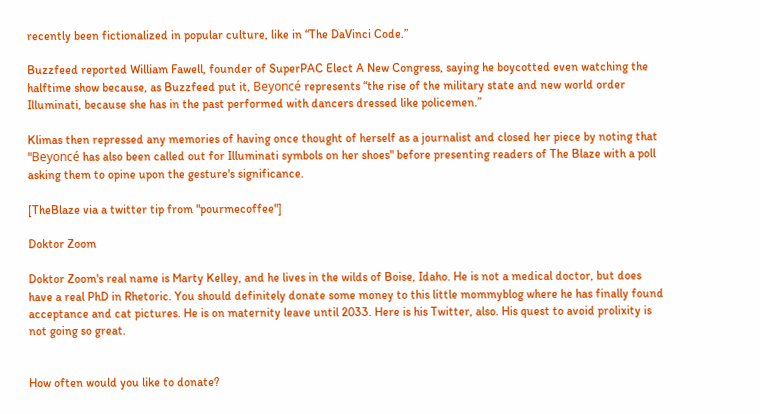recently been fictionalized in popular culture, like in “The DaVinci Code.”

Buzzfeed reported William Fawell, founder of SuperPAC Elect A New Congress, saying he boycotted even watching the halftime show because, as Buzzfeed put it, Beyoncé represents “the rise of the military state and new world order Illuminati, because she has in the past performed with dancers dressed like policemen.”

Klimas then repressed any memories of having once thought of herself as a journalist and closed her piece by noting that "Beyoncé has also been called out for Illuminati symbols on her shoes" before presenting readers of The Blaze with a poll asking them to opine upon the gesture's significance.

[TheBlaze via a twitter tip from "pourmecoffee"]

Doktor Zoom

Doktor Zoom's real name is Marty Kelley, and he lives in the wilds of Boise, Idaho. He is not a medical doctor, but does have a real PhD in Rhetoric. You should definitely donate some money to this little mommyblog where he has finally found acceptance and cat pictures. He is on maternity leave until 2033. Here is his Twitter, also. His quest to avoid prolixity is not going so great.


How often would you like to donate?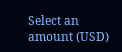Select an amount (USD)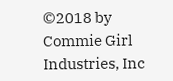©2018 by Commie Girl Industries, Inc